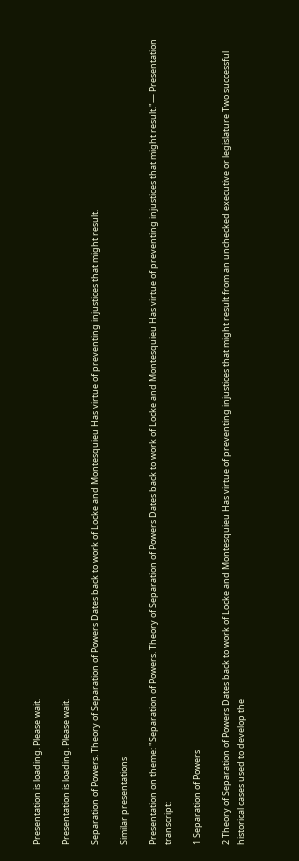Presentation is loading. Please wait.

Presentation is loading. Please wait.

Separation of Powers. Theory of Separation of Powers Dates back to work of Locke and Montesquieu Has virtue of preventing injustices that might result.

Similar presentations

Presentation on theme: "Separation of Powers. Theory of Separation of Powers Dates back to work of Locke and Montesquieu Has virtue of preventing injustices that might result."— Presentation transcript:

1 Separation of Powers

2 Theory of Separation of Powers Dates back to work of Locke and Montesquieu Has virtue of preventing injustices that might result from an unchecked executive or legislature Two successful historical cases used to develop the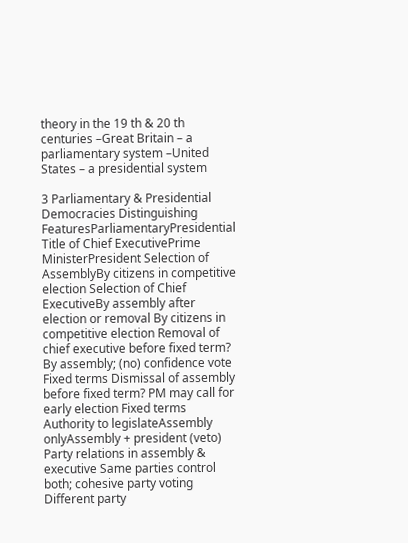theory in the 19 th & 20 th centuries –Great Britain – a parliamentary system –United States – a presidential system

3 Parliamentary & Presidential Democracies Distinguishing FeaturesParliamentaryPresidential Title of Chief ExecutivePrime MinisterPresident Selection of AssemblyBy citizens in competitive election Selection of Chief ExecutiveBy assembly after election or removal By citizens in competitive election Removal of chief executive before fixed term? By assembly; (no) confidence vote Fixed terms Dismissal of assembly before fixed term? PM may call for early election Fixed terms Authority to legislateAssembly onlyAssembly + president (veto) Party relations in assembly & executive Same parties control both; cohesive party voting Different party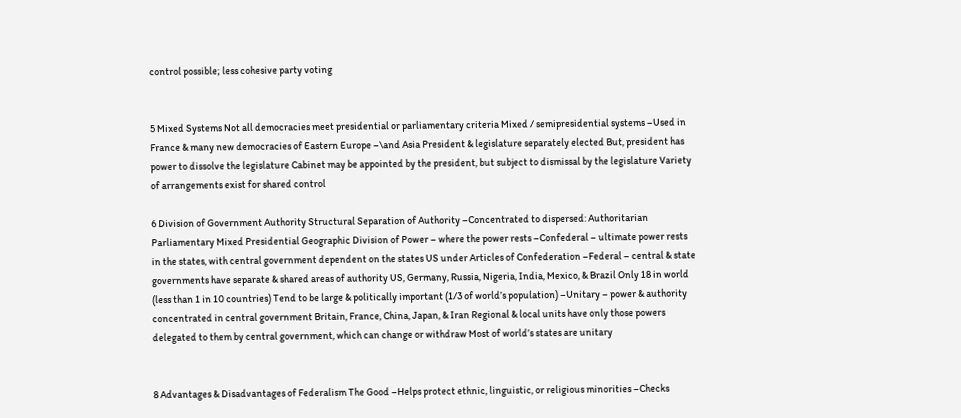control possible; less cohesive party voting


5 Mixed Systems Not all democracies meet presidential or parliamentary criteria Mixed / semipresidential systems –Used in France & many new democracies of Eastern Europe –\and Asia President & legislature separately elected But, president has power to dissolve the legislature Cabinet may be appointed by the president, but subject to dismissal by the legislature Variety of arrangements exist for shared control

6 Division of Government Authority Structural Separation of Authority –Concentrated to dispersed: Authoritarian Parliamentary Mixed Presidential Geographic Division of Power – where the power rests –Confederal – ultimate power rests in the states, with central government dependent on the states US under Articles of Confederation –Federal – central & state governments have separate & shared areas of authority US, Germany, Russia, Nigeria, India, Mexico, & Brazil Only 18 in world (less than 1 in 10 countries) Tend to be large & politically important (1/3 of world’s population) –Unitary – power & authority concentrated in central government Britain, France, China, Japan, & Iran Regional & local units have only those powers delegated to them by central government, which can change or withdraw Most of world’s states are unitary


8 Advantages & Disadvantages of Federalism The Good –Helps protect ethnic, linguistic, or religious minorities –Checks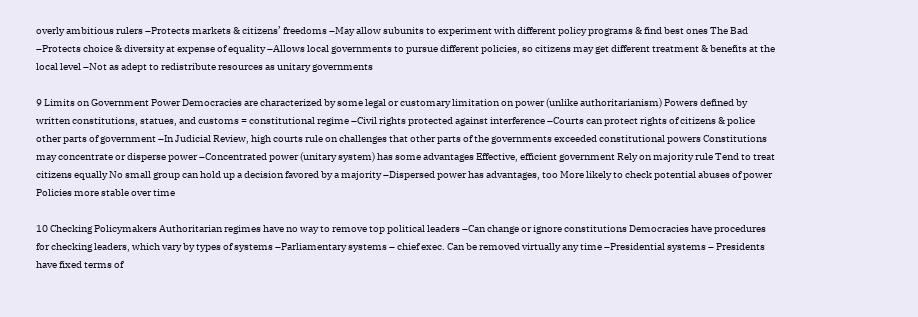overly ambitious rulers –Protects markets & citizens’ freedoms –May allow subunits to experiment with different policy programs & find best ones The Bad –Protects choice & diversity at expense of equality –Allows local governments to pursue different policies, so citizens may get different treatment & benefits at the local level –Not as adept to redistribute resources as unitary governments

9 Limits on Government Power Democracies are characterized by some legal or customary limitation on power (unlike authoritarianism) Powers defined by written constitutions, statues, and customs = constitutional regime –Civil rights protected against interference –Courts can protect rights of citizens & police other parts of government –In Judicial Review, high courts rule on challenges that other parts of the governments exceeded constitutional powers Constitutions may concentrate or disperse power –Concentrated power (unitary system) has some advantages Effective, efficient government Rely on majority rule Tend to treat citizens equally No small group can hold up a decision favored by a majority –Dispersed power has advantages, too More likely to check potential abuses of power Policies more stable over time

10 Checking Policymakers Authoritarian regimes have no way to remove top political leaders –Can change or ignore constitutions Democracies have procedures for checking leaders, which vary by types of systems –Parliamentary systems – chief exec. Can be removed virtually any time –Presidential systems – Presidents have fixed terms of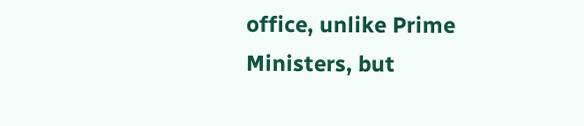office, unlike Prime Ministers, but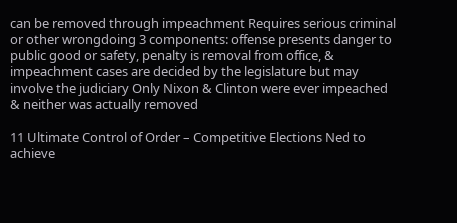can be removed through impeachment Requires serious criminal or other wrongdoing 3 components: offense presents danger to public good or safety, penalty is removal from office, & impeachment cases are decided by the legislature but may involve the judiciary Only Nixon & Clinton were ever impeached & neither was actually removed

11 Ultimate Control of Order – Competitive Elections Ned to achieve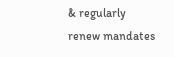& regularly renew mandates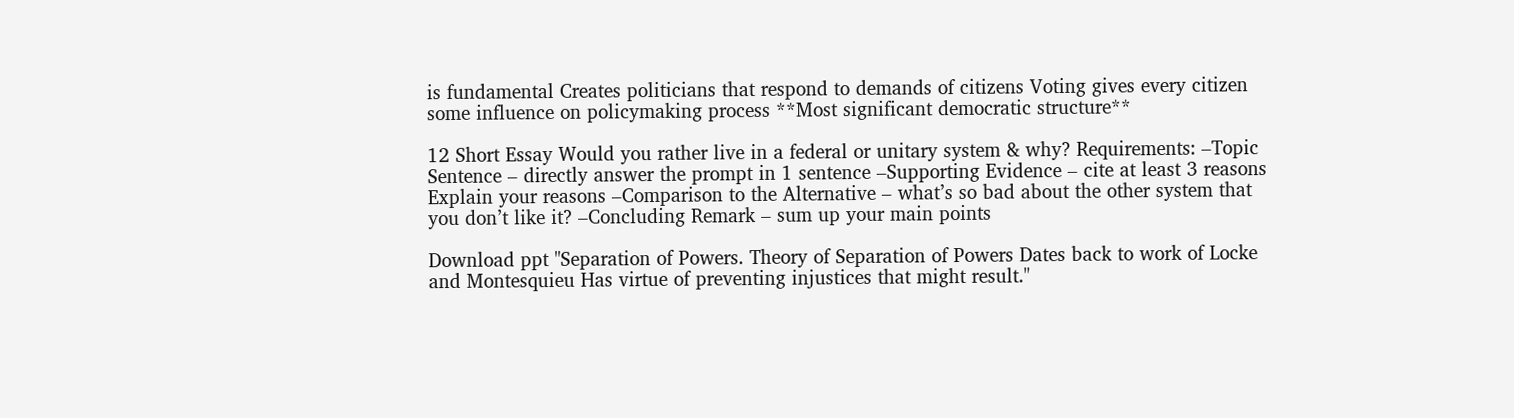is fundamental Creates politicians that respond to demands of citizens Voting gives every citizen some influence on policymaking process **Most significant democratic structure**

12 Short Essay Would you rather live in a federal or unitary system & why? Requirements: –Topic Sentence – directly answer the prompt in 1 sentence –Supporting Evidence – cite at least 3 reasons Explain your reasons –Comparison to the Alternative – what’s so bad about the other system that you don’t like it? –Concluding Remark – sum up your main points

Download ppt "Separation of Powers. Theory of Separation of Powers Dates back to work of Locke and Montesquieu Has virtue of preventing injustices that might result."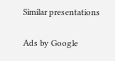Similar presentations

Ads by Google